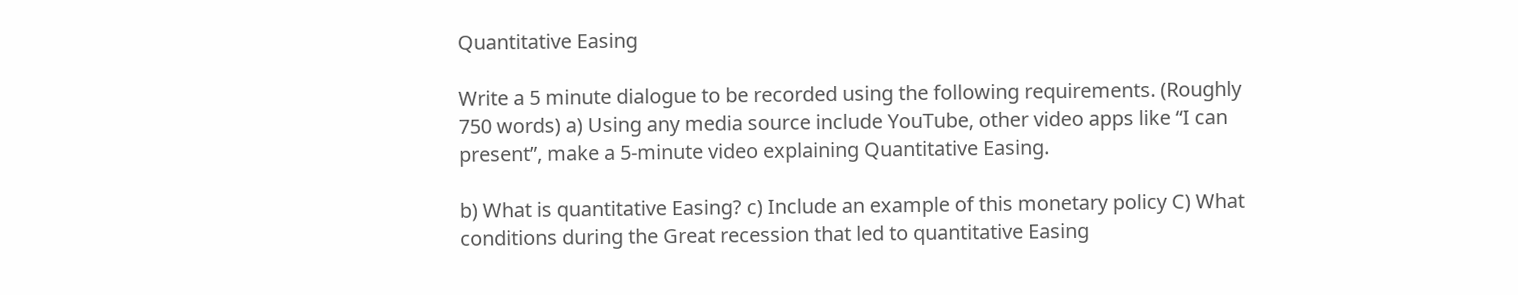Quantitative Easing

Write a 5 minute dialogue to be recorded using the following requirements. (Roughly 750 words) a) Using any media source include YouTube, other video apps like “I can present”, make a 5-minute video explaining Quantitative Easing.

b) What is quantitative Easing? c) Include an example of this monetary policy C) What conditions during the Great recession that led to quantitative Easing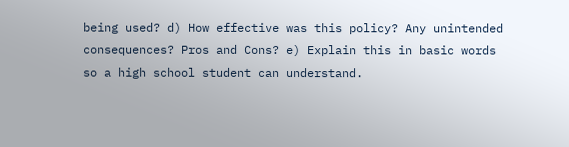being used? d) How effective was this policy? Any unintended consequences? Pros and Cons? e) Explain this in basic words so a high school student can understand.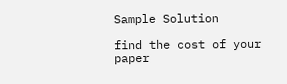Sample Solution

find the cost of your paper